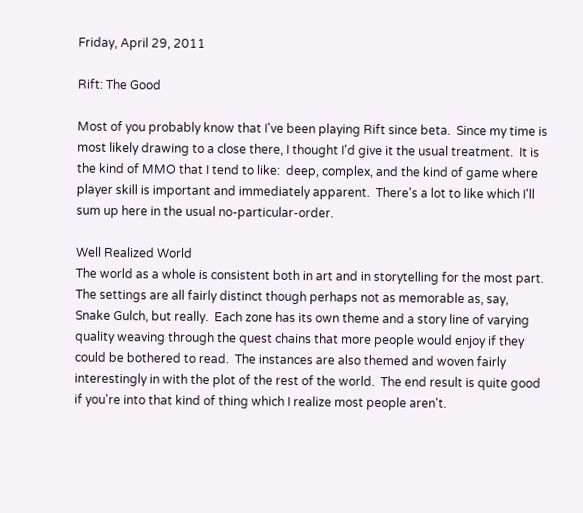Friday, April 29, 2011

Rift: The Good

Most of you probably know that I've been playing Rift since beta.  Since my time is most likely drawing to a close there, I thought I'd give it the usual treatment.  It is the kind of MMO that I tend to like:  deep, complex, and the kind of game where player skill is important and immediately apparent.  There's a lot to like which I'll sum up here in the usual no-particular-order.

Well Realized World
The world as a whole is consistent both in art and in storytelling for the most part.  The settings are all fairly distinct though perhaps not as memorable as, say, Snake Gulch, but really.  Each zone has its own theme and a story line of varying quality weaving through the quest chains that more people would enjoy if they could be bothered to read.  The instances are also themed and woven fairly interestingly in with the plot of the rest of the world.  The end result is quite good if you're into that kind of thing which I realize most people aren't.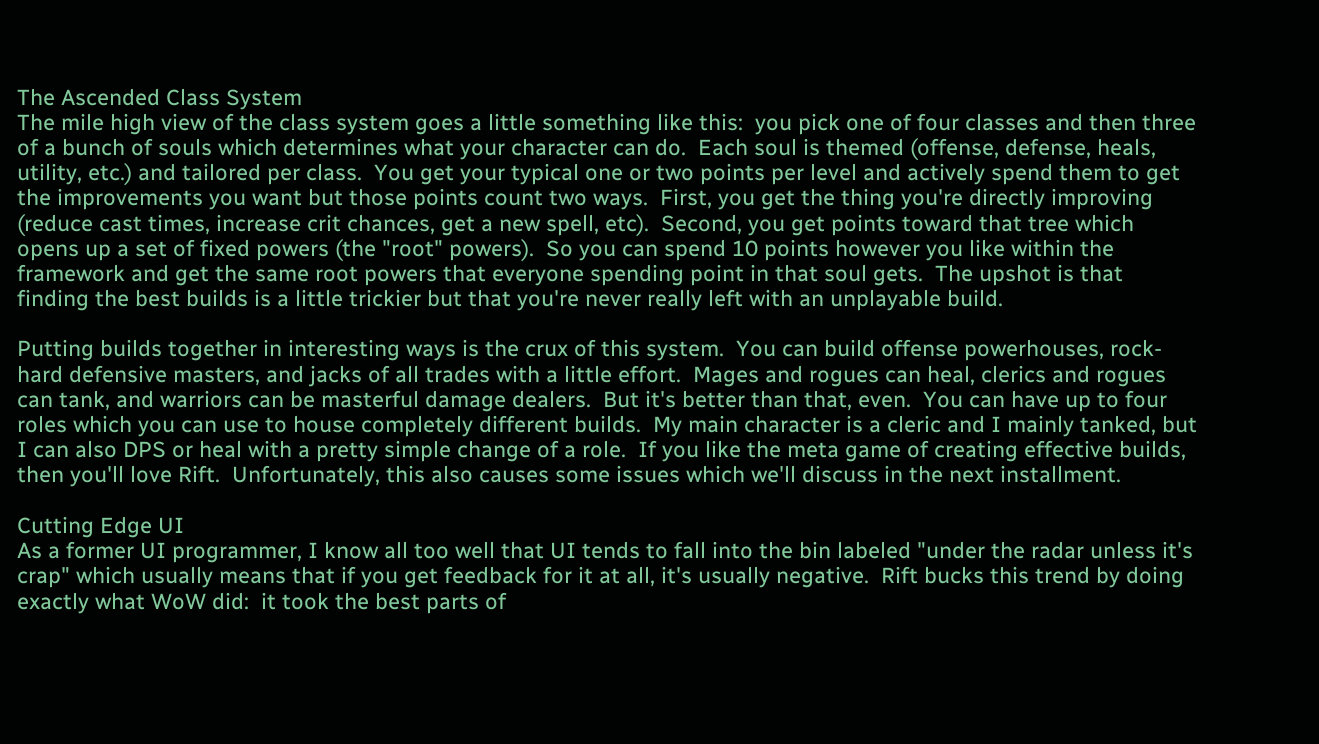The Ascended Class System
The mile high view of the class system goes a little something like this:  you pick one of four classes and then three of a bunch of souls which determines what your character can do.  Each soul is themed (offense, defense, heals, utility, etc.) and tailored per class.  You get your typical one or two points per level and actively spend them to get the improvements you want but those points count two ways.  First, you get the thing you're directly improving (reduce cast times, increase crit chances, get a new spell, etc).  Second, you get points toward that tree which opens up a set of fixed powers (the "root" powers).  So you can spend 10 points however you like within the framework and get the same root powers that everyone spending point in that soul gets.  The upshot is that finding the best builds is a little trickier but that you're never really left with an unplayable build.

Putting builds together in interesting ways is the crux of this system.  You can build offense powerhouses, rock-hard defensive masters, and jacks of all trades with a little effort.  Mages and rogues can heal, clerics and rogues can tank, and warriors can be masterful damage dealers.  But it's better than that, even.  You can have up to four roles which you can use to house completely different builds.  My main character is a cleric and I mainly tanked, but I can also DPS or heal with a pretty simple change of a role.  If you like the meta game of creating effective builds, then you'll love Rift.  Unfortunately, this also causes some issues which we'll discuss in the next installment.

Cutting Edge UI
As a former UI programmer, I know all too well that UI tends to fall into the bin labeled "under the radar unless it's crap" which usually means that if you get feedback for it at all, it's usually negative.  Rift bucks this trend by doing exactly what WoW did:  it took the best parts of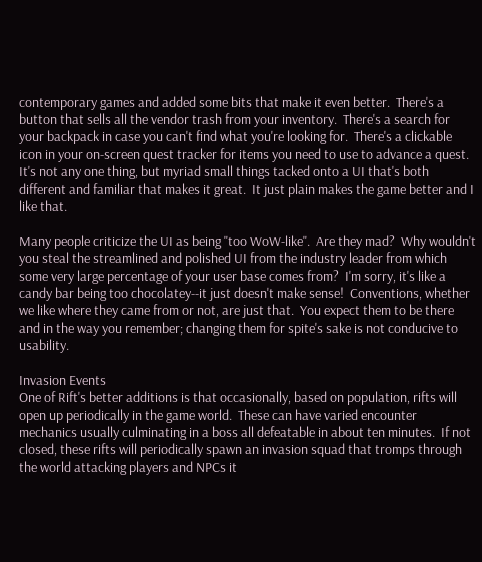contemporary games and added some bits that make it even better.  There's a button that sells all the vendor trash from your inventory.  There's a search for your backpack in case you can't find what you're looking for.  There's a clickable icon in your on-screen quest tracker for items you need to use to advance a quest.  It's not any one thing, but myriad small things tacked onto a UI that's both different and familiar that makes it great.  It just plain makes the game better and I like that.

Many people criticize the UI as being "too WoW-like".  Are they mad?  Why wouldn't you steal the streamlined and polished UI from the industry leader from which some very large percentage of your user base comes from?  I'm sorry, it's like a candy bar being too chocolatey--it just doesn't make sense!  Conventions, whether we like where they came from or not, are just that.  You expect them to be there and in the way you remember; changing them for spite's sake is not conducive to usability.

Invasion Events
One of Rift's better additions is that occasionally, based on population, rifts will open up periodically in the game world.  These can have varied encounter mechanics usually culminating in a boss all defeatable in about ten minutes.  If not closed, these rifts will periodically spawn an invasion squad that tromps through the world attacking players and NPCs it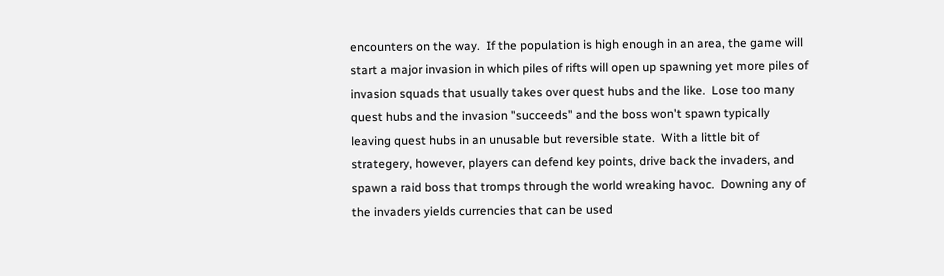encounters on the way.  If the population is high enough in an area, the game will start a major invasion in which piles of rifts will open up spawning yet more piles of invasion squads that usually takes over quest hubs and the like.  Lose too many quest hubs and the invasion "succeeds" and the boss won't spawn typically leaving quest hubs in an unusable but reversible state.  With a little bit of strategery, however, players can defend key points, drive back the invaders, and spawn a raid boss that tromps through the world wreaking havoc.  Downing any of the invaders yields currencies that can be used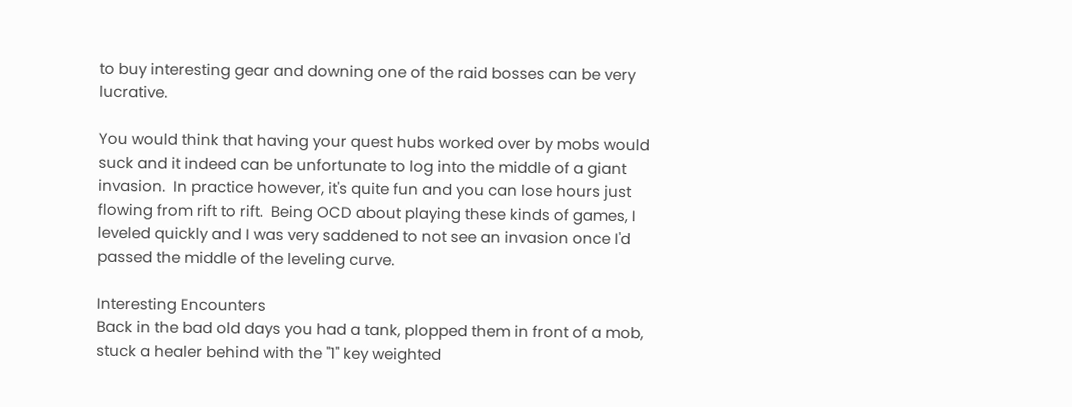to buy interesting gear and downing one of the raid bosses can be very lucrative.

You would think that having your quest hubs worked over by mobs would suck and it indeed can be unfortunate to log into the middle of a giant invasion.  In practice however, it's quite fun and you can lose hours just flowing from rift to rift.  Being OCD about playing these kinds of games, I leveled quickly and I was very saddened to not see an invasion once I'd passed the middle of the leveling curve.

Interesting Encounters
Back in the bad old days you had a tank, plopped them in front of a mob, stuck a healer behind with the "1" key weighted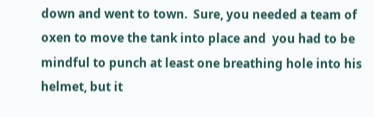down and went to town.  Sure, you needed a team of oxen to move the tank into place and  you had to be mindful to punch at least one breathing hole into his helmet, but it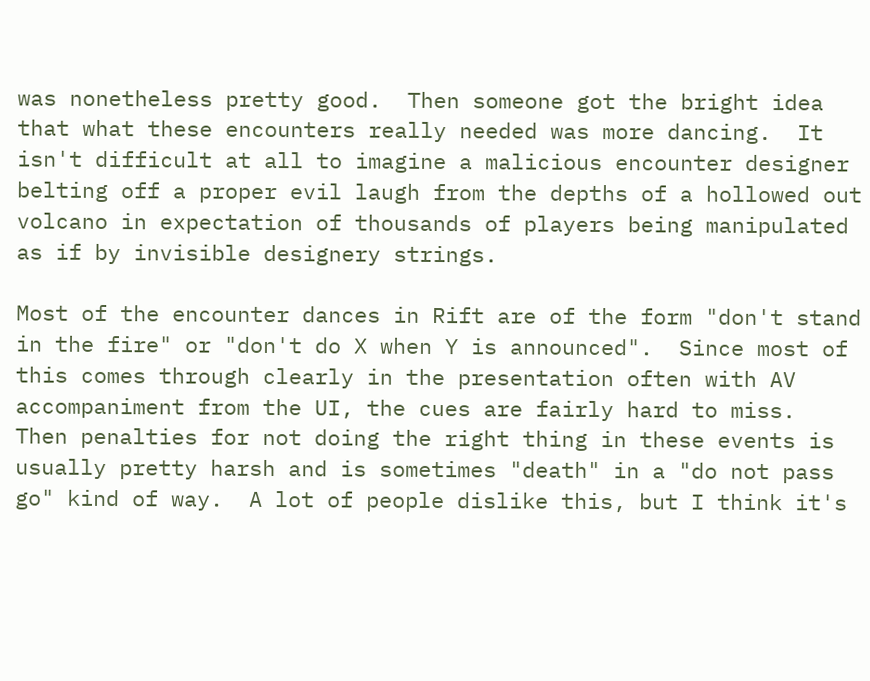was nonetheless pretty good.  Then someone got the bright idea that what these encounters really needed was more dancing.  It isn't difficult at all to imagine a malicious encounter designer belting off a proper evil laugh from the depths of a hollowed out volcano in expectation of thousands of players being manipulated as if by invisible designery strings.

Most of the encounter dances in Rift are of the form "don't stand in the fire" or "don't do X when Y is announced".  Since most of this comes through clearly in the presentation often with AV accompaniment from the UI, the cues are fairly hard to miss.  Then penalties for not doing the right thing in these events is usually pretty harsh and is sometimes "death" in a "do not pass go" kind of way.  A lot of people dislike this, but I think it's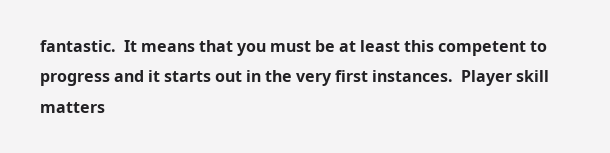fantastic.  It means that you must be at least this competent to progress and it starts out in the very first instances.  Player skill matters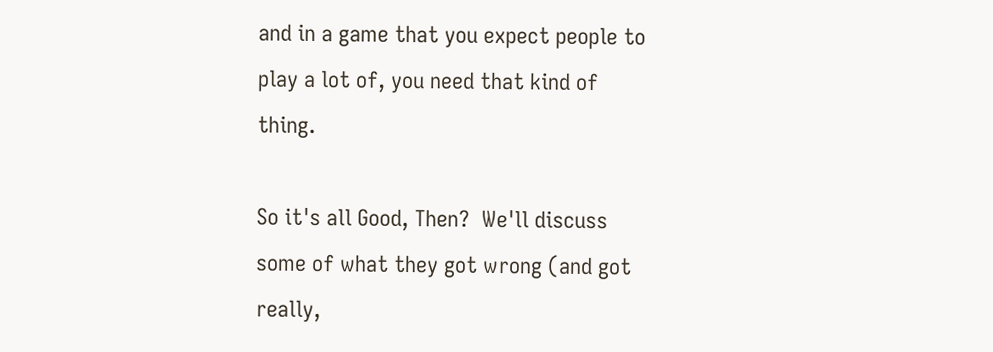and in a game that you expect people to play a lot of, you need that kind of  thing.

So it's all Good, Then?  We'll discuss some of what they got wrong (and got really,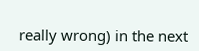really wrong) in the next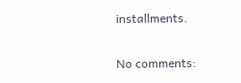installments.

No comments: